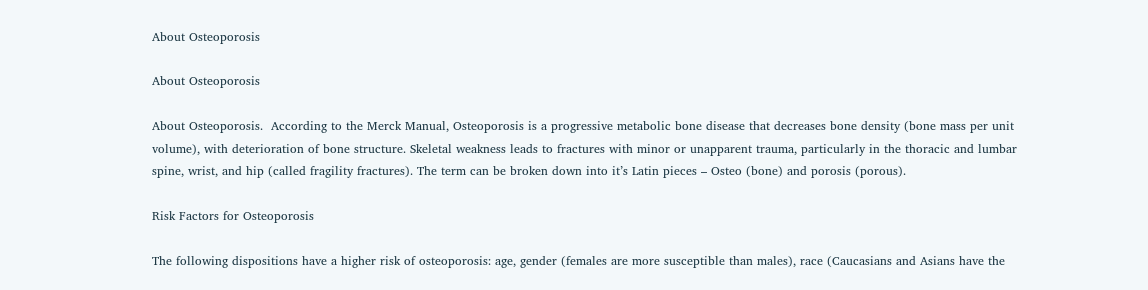About Osteoporosis

About Osteoporosis

About Osteoporosis.  According to the Merck Manual, Osteoporosis is a progressive metabolic bone disease that decreases bone density (bone mass per unit volume), with deterioration of bone structure. Skeletal weakness leads to fractures with minor or unapparent trauma, particularly in the thoracic and lumbar spine, wrist, and hip (called fragility fractures). The term can be broken down into it’s Latin pieces – Osteo (bone) and porosis (porous).

Risk Factors for Osteoporosis

The following dispositions have a higher risk of osteoporosis: age, gender (females are more susceptible than males), race (Caucasians and Asians have the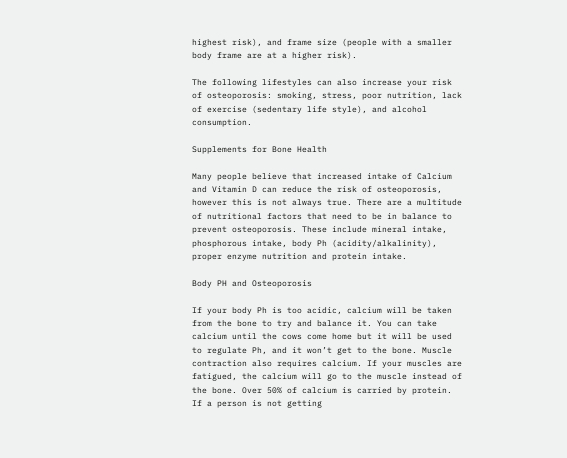highest risk), and frame size (people with a smaller body frame are at a higher risk).

The following lifestyles can also increase your risk of osteoporosis: smoking, stress, poor nutrition, lack of exercise (sedentary life style), and alcohol consumption.

Supplements for Bone Health

Many people believe that increased intake of Calcium and Vitamin D can reduce the risk of osteoporosis, however this is not always true. There are a multitude of nutritional factors that need to be in balance to prevent osteoporosis. These include mineral intake, phosphorous intake, body Ph (acidity/alkalinity), proper enzyme nutrition and protein intake.

Body PH and Osteoporosis

If your body Ph is too acidic, calcium will be taken from the bone to try and balance it. You can take calcium until the cows come home but it will be used to regulate Ph, and it won’t get to the bone. Muscle contraction also requires calcium. If your muscles are fatigued, the calcium will go to the muscle instead of the bone. Over 50% of calcium is carried by protein. If a person is not getting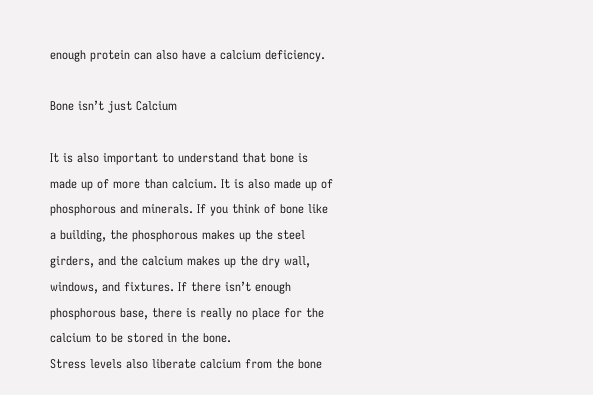enough protein can also have a calcium deficiency.

Bone isn’t just Calcium

It is also important to understand that bone is made up of more than calcium. It is also made up of phosphorous and minerals. If you think of bone like a building, the phosphorous makes up the steel girders, and the calcium makes up the dry wall, windows, and fixtures. If there isn’t enough phosphorous base, there is really no place for the calcium to be stored in the bone.
Stress levels also liberate calcium from the bone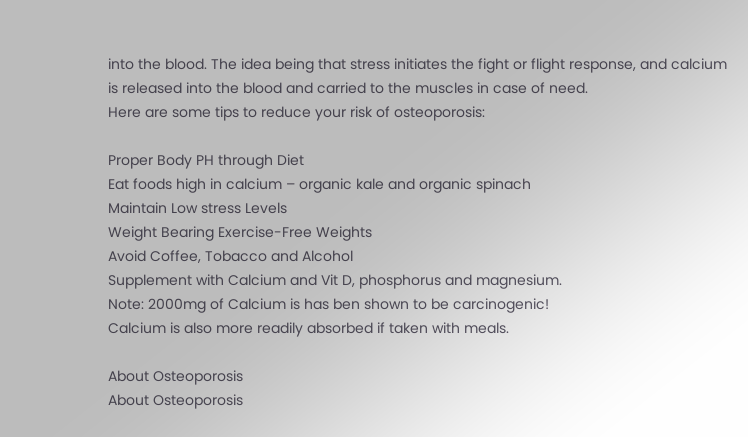into the blood. The idea being that stress initiates the fight or flight response, and calcium is released into the blood and carried to the muscles in case of need.
Here are some tips to reduce your risk of osteoporosis:

Proper Body PH through Diet
Eat foods high in calcium – organic kale and organic spinach
Maintain Low stress Levels
Weight Bearing Exercise-Free Weights
Avoid Coffee, Tobacco and Alcohol
Supplement with Calcium and Vit D, phosphorus and magnesium.
Note: 2000mg of Calcium is has ben shown to be carcinogenic!
Calcium is also more readily absorbed if taken with meals.

About Osteoporosis
About Osteoporosis